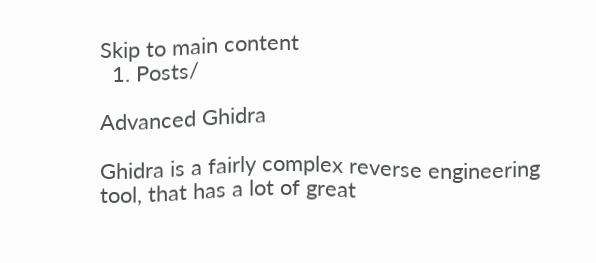Skip to main content
  1. Posts/

Advanced Ghidra

Ghidra is a fairly complex reverse engineering tool, that has a lot of great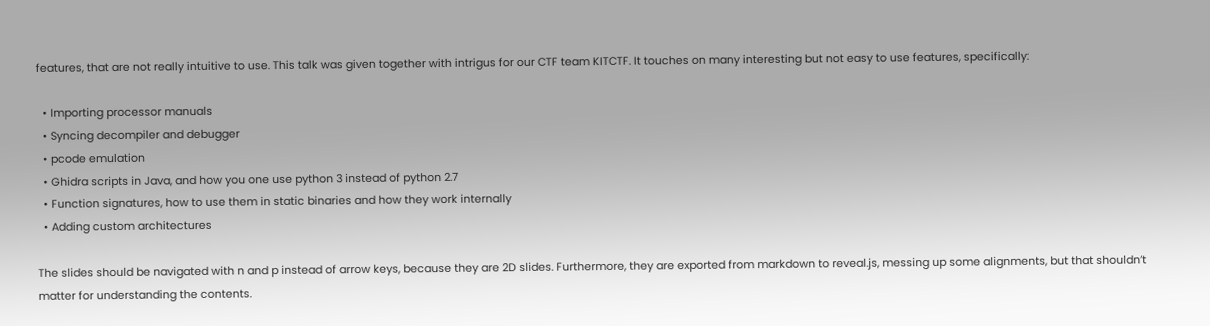features, that are not really intuitive to use. This talk was given together with intrigus for our CTF team KITCTF. It touches on many interesting but not easy to use features, specifically:

  • Importing processor manuals
  • Syncing decompiler and debugger
  • pcode emulation
  • Ghidra scripts in Java, and how you one use python 3 instead of python 2.7
  • Function signatures, how to use them in static binaries and how they work internally
  • Adding custom architectures

The slides should be navigated with n and p instead of arrow keys, because they are 2D slides. Furthermore, they are exported from markdown to reveal.js, messing up some alignments, but that shouldn’t matter for understanding the contents.